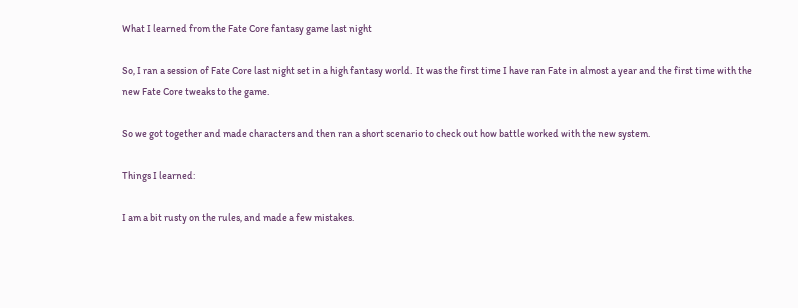What I learned from the Fate Core fantasy game last night

So, I ran a session of Fate Core last night set in a high fantasy world.  It was the first time I have ran Fate in almost a year and the first time with the new Fate Core tweaks to the game.

So we got together and made characters and then ran a short scenario to check out how battle worked with the new system.

Things I learned:

I am a bit rusty on the rules, and made a few mistakes.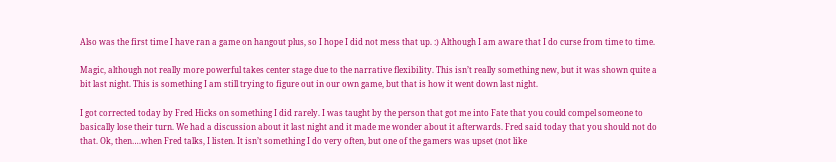Also was the first time I have ran a game on hangout plus, so I hope I did not mess that up. :) Although I am aware that I do curse from time to time.

Magic, although not really more powerful takes center stage due to the narrative flexibility. This isn’t really something new, but it was shown quite a bit last night. This is something I am still trying to figure out in our own game, but that is how it went down last night.

I got corrected today by Fred Hicks on something I did rarely. I was taught by the person that got me into Fate that you could compel someone to basically lose their turn. We had a discussion about it last night and it made me wonder about it afterwards. Fred said today that you should not do that. Ok, then….when Fred talks, I listen. It isn’t something I do very often, but one of the gamers was upset (not like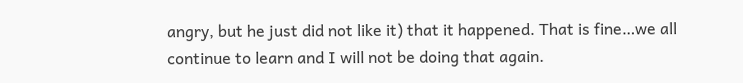angry, but he just did not like it) that it happened. That is fine…we all continue to learn and I will not be doing that again.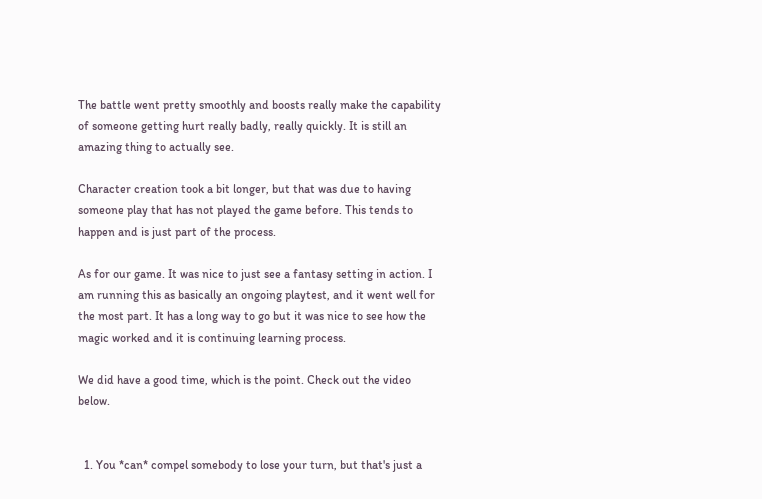The battle went pretty smoothly and boosts really make the capability of someone getting hurt really badly, really quickly. It is still an amazing thing to actually see.

Character creation took a bit longer, but that was due to having someone play that has not played the game before. This tends to happen and is just part of the process.

As for our game. It was nice to just see a fantasy setting in action. I am running this as basically an ongoing playtest, and it went well for the most part. It has a long way to go but it was nice to see how the magic worked and it is continuing learning process.

We did have a good time, which is the point. Check out the video below.


  1. You *can* compel somebody to lose your turn, but that's just a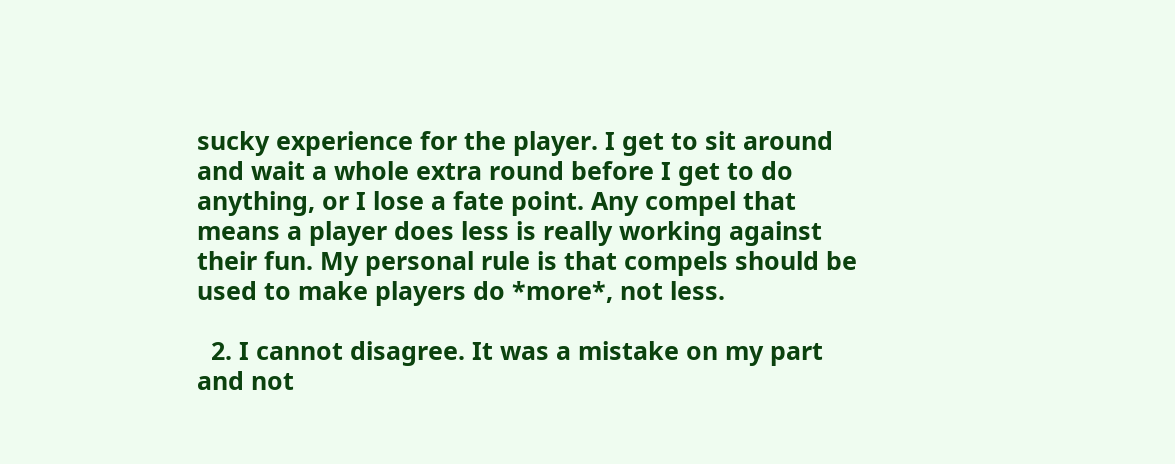sucky experience for the player. I get to sit around and wait a whole extra round before I get to do anything, or I lose a fate point. Any compel that means a player does less is really working against their fun. My personal rule is that compels should be used to make players do *more*, not less.

  2. I cannot disagree. It was a mistake on my part and not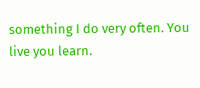something I do very often. You live you learn.